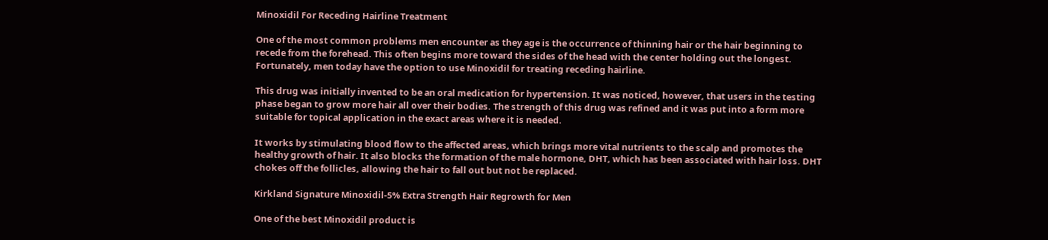Minoxidil For Receding Hairline Treatment

One of the most common problems men encounter as they age is the occurrence of thinning hair or the hair beginning to recede from the forehead. This often begins more toward the sides of the head with the center holding out the longest. Fortunately, men today have the option to use Minoxidil for treating receding hairline.

This drug was initially invented to be an oral medication for hypertension. It was noticed, however, that users in the testing phase began to grow more hair all over their bodies. The strength of this drug was refined and it was put into a form more suitable for topical application in the exact areas where it is needed.

It works by stimulating blood flow to the affected areas, which brings more vital nutrients to the scalp and promotes the healthy growth of hair. It also blocks the formation of the male hormone, DHT, which has been associated with hair loss. DHT chokes off the follicles, allowing the hair to fall out but not be replaced.

Kirkland Signature Minoxidil-5% Extra Strength Hair Regrowth for Men

One of the best Minoxidil product is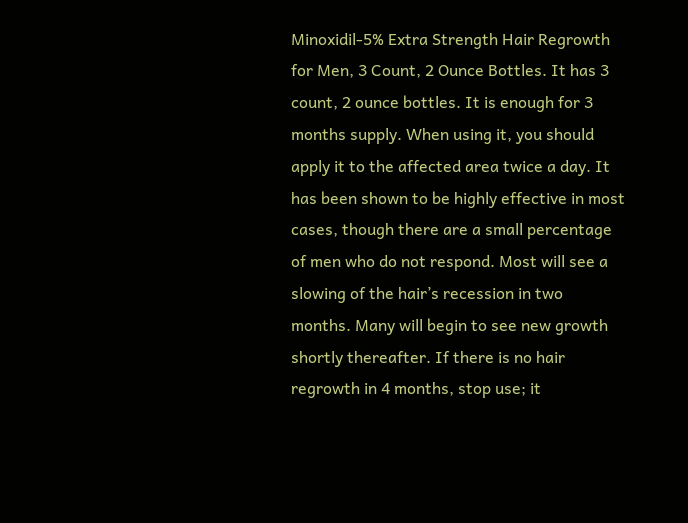Minoxidil-5% Extra Strength Hair Regrowth for Men, 3 Count, 2 Ounce Bottles. It has 3 count, 2 ounce bottles. It is enough for 3 months supply. When using it, you should apply it to the affected area twice a day. It has been shown to be highly effective in most cases, though there are a small percentage of men who do not respond. Most will see a slowing of the hair’s recession in two months. Many will begin to see new growth shortly thereafter. If there is no hair regrowth in 4 months, stop use; it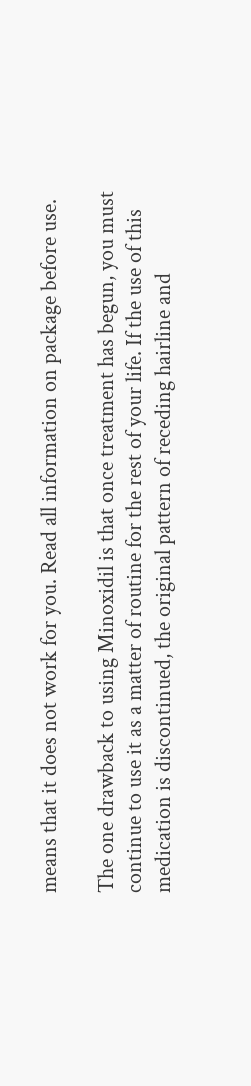means that it does not work for you. Read all information on package before use.

The one drawback to using Minoxidil is that once treatment has begun, you must continue to use it as a matter of routine for the rest of your life. If the use of this medication is discontinued, the original pattern of receding hairline and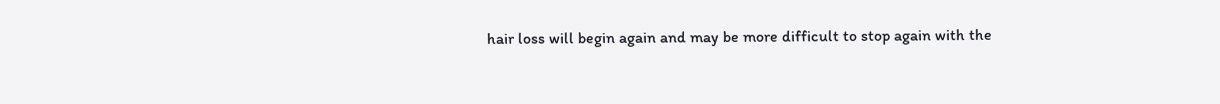hair loss will begin again and may be more difficult to stop again with the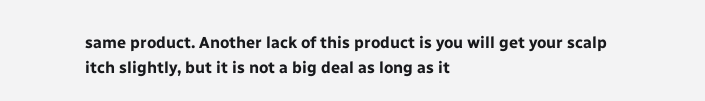same product. Another lack of this product is you will get your scalp itch slightly, but it is not a big deal as long as it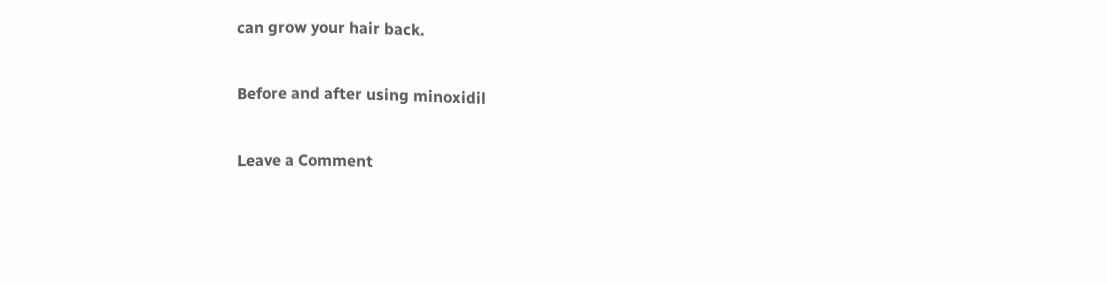can grow your hair back.

Before and after using minoxidil

Leave a Comment